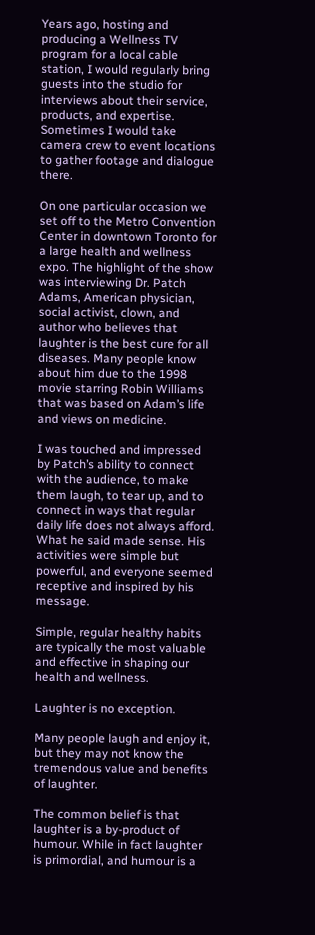Years ago, hosting and producing a Wellness TV program for a local cable station, I would regularly bring guests into the studio for interviews about their service, products, and expertise. Sometimes I would take camera crew to event locations to gather footage and dialogue there.

On one particular occasion we set off to the Metro Convention Center in downtown Toronto for a large health and wellness expo. The highlight of the show was interviewing Dr. Patch Adams, American physician, social activist, clown, and author who believes that laughter is the best cure for all diseases. Many people know about him due to the 1998 movie starring Robin Williams that was based on Adam’s life and views on medicine.

I was touched and impressed by Patch’s ability to connect with the audience, to make them laugh, to tear up, and to connect in ways that regular daily life does not always afford. What he said made sense. His activities were simple but powerful, and everyone seemed receptive and inspired by his message.

Simple, regular healthy habits are typically the most valuable and effective in shaping our health and wellness.

Laughter is no exception.

Many people laugh and enjoy it, but they may not know the tremendous value and benefits of laughter.

The common belief is that laughter is a by-product of humour. While in fact laughter is primordial, and humour is a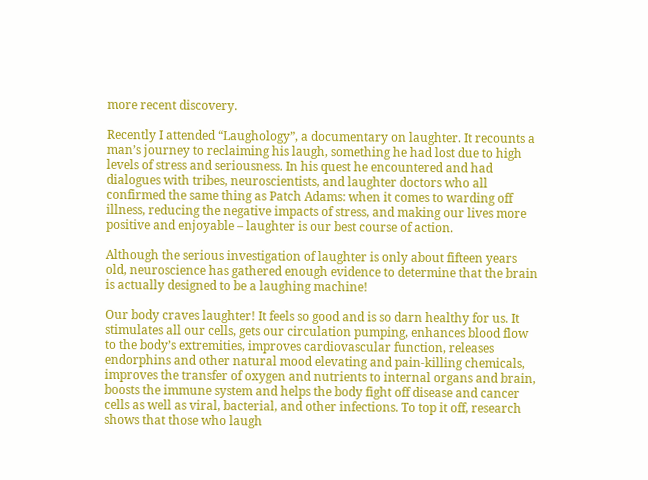more recent discovery.

Recently I attended “Laughology”, a documentary on laughter. It recounts a man’s journey to reclaiming his laugh, something he had lost due to high levels of stress and seriousness. In his quest he encountered and had dialogues with tribes, neuroscientists, and laughter doctors who all confirmed the same thing as Patch Adams: when it comes to warding off illness, reducing the negative impacts of stress, and making our lives more positive and enjoyable – laughter is our best course of action.

Although the serious investigation of laughter is only about fifteen years old, neuroscience has gathered enough evidence to determine that the brain is actually designed to be a laughing machine!

Our body craves laughter! It feels so good and is so darn healthy for us. It stimulates all our cells, gets our circulation pumping, enhances blood flow to the body’s extremities, improves cardiovascular function, releases endorphins and other natural mood elevating and pain-killing chemicals, improves the transfer of oxygen and nutrients to internal organs and brain, boosts the immune system and helps the body fight off disease and cancer cells as well as viral, bacterial, and other infections. To top it off, research shows that those who laugh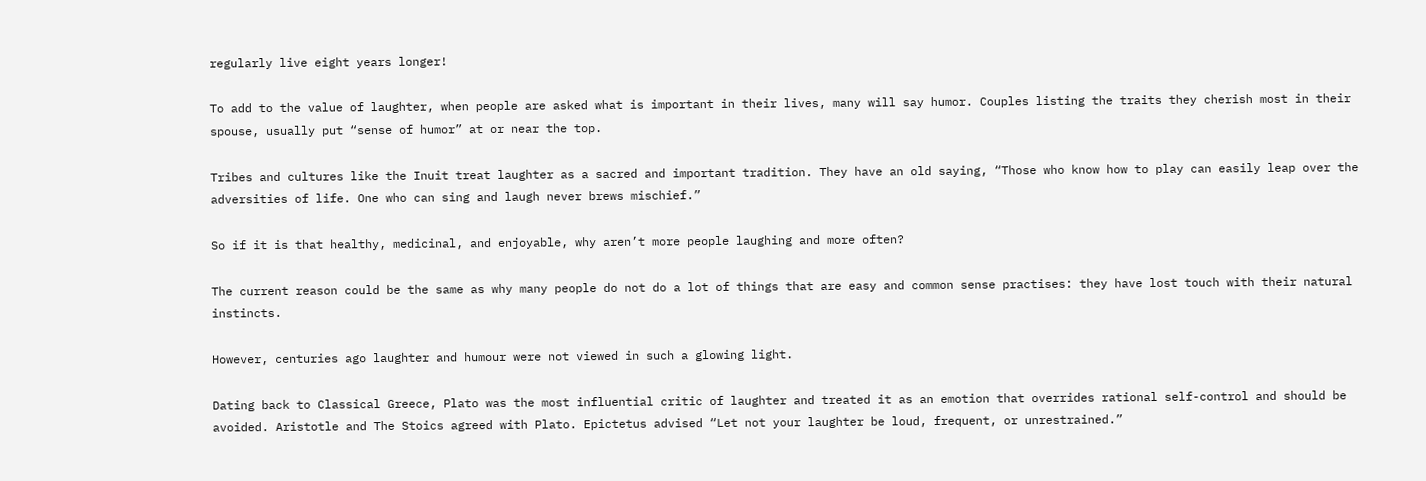regularly live eight years longer!

To add to the value of laughter, when people are asked what is important in their lives, many will say humor. Couples listing the traits they cherish most in their spouse, usually put “sense of humor” at or near the top.

Tribes and cultures like the Inuit treat laughter as a sacred and important tradition. They have an old saying, “Those who know how to play can easily leap over the adversities of life. One who can sing and laugh never brews mischief.”

So if it is that healthy, medicinal, and enjoyable, why aren’t more people laughing and more often?

The current reason could be the same as why many people do not do a lot of things that are easy and common sense practises: they have lost touch with their natural instincts.

However, centuries ago laughter and humour were not viewed in such a glowing light.

Dating back to Classical Greece, Plato was the most influential critic of laughter and treated it as an emotion that overrides rational self-control and should be avoided. Aristotle and The Stoics agreed with Plato. Epictetus advised “Let not your laughter be loud, frequent, or unrestrained.”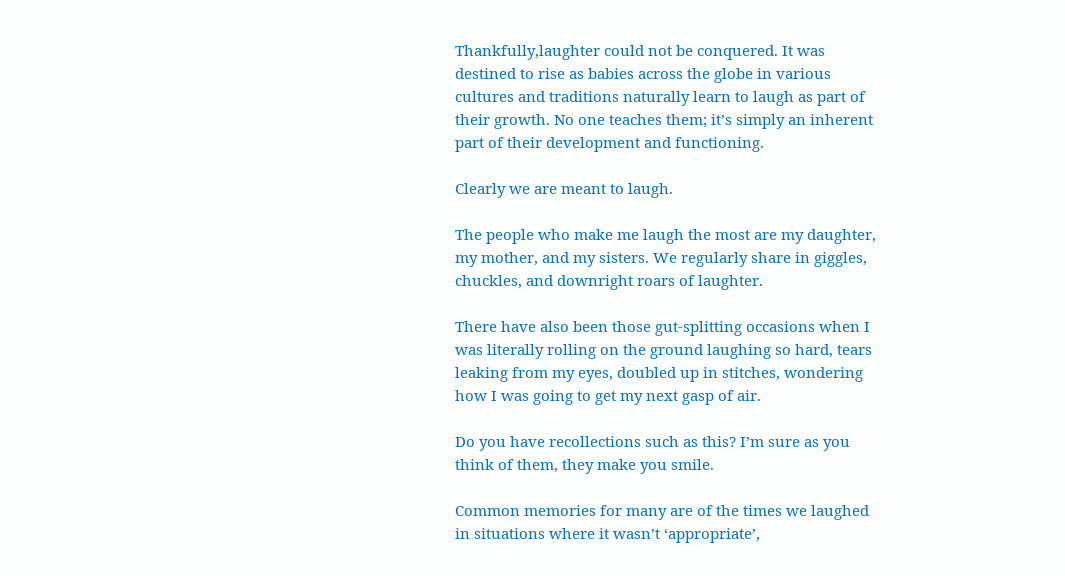Thankfully,laughter could not be conquered. It was destined to rise as babies across the globe in various cultures and traditions naturally learn to laugh as part of their growth. No one teaches them; it’s simply an inherent part of their development and functioning.

Clearly we are meant to laugh.

The people who make me laugh the most are my daughter, my mother, and my sisters. We regularly share in giggles, chuckles, and downright roars of laughter.

There have also been those gut-splitting occasions when I was literally rolling on the ground laughing so hard, tears leaking from my eyes, doubled up in stitches, wondering how I was going to get my next gasp of air.

Do you have recollections such as this? I’m sure as you think of them, they make you smile.

Common memories for many are of the times we laughed in situations where it wasn’t ‘appropriate’,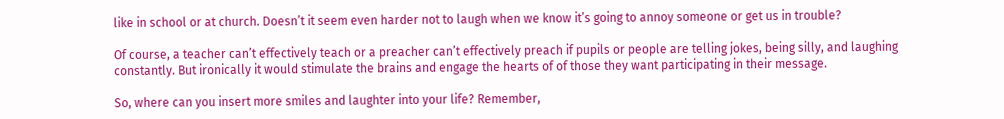like in school or at church. Doesn’t it seem even harder not to laugh when we know it’s going to annoy someone or get us in trouble?

Of course, a teacher can’t effectively teach or a preacher can’t effectively preach if pupils or people are telling jokes, being silly, and laughing constantly. But ironically it would stimulate the brains and engage the hearts of of those they want participating in their message.

So, where can you insert more smiles and laughter into your life? Remember,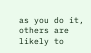as you do it, others are likely to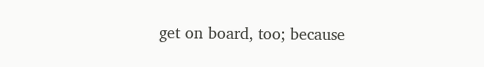get on board, too; because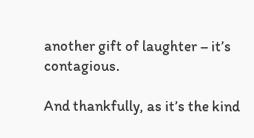another gift of laughter – it’s contagious.

And thankfully, as it’s the kind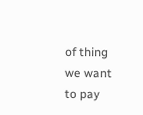of thing we want to pay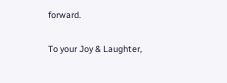forward.

To your Joy & Laughter,